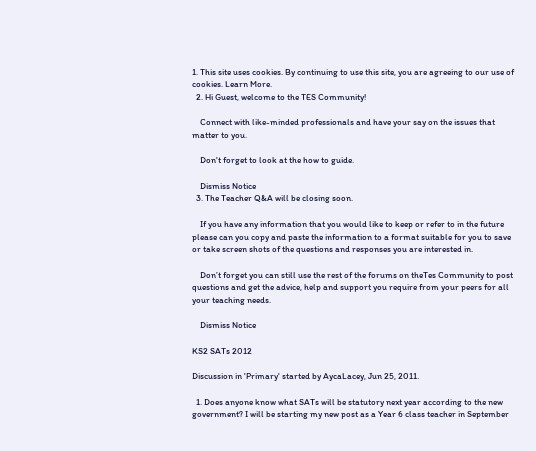1. This site uses cookies. By continuing to use this site, you are agreeing to our use of cookies. Learn More.
  2. Hi Guest, welcome to the TES Community!

    Connect with like-minded professionals and have your say on the issues that matter to you.

    Don't forget to look at the how to guide.

    Dismiss Notice
  3. The Teacher Q&A will be closing soon.

    If you have any information that you would like to keep or refer to in the future please can you copy and paste the information to a format suitable for you to save or take screen shots of the questions and responses you are interested in.

    Don’t forget you can still use the rest of the forums on theTes Community to post questions and get the advice, help and support you require from your peers for all your teaching needs.

    Dismiss Notice

KS2 SATs 2012

Discussion in 'Primary' started by AycaLacey, Jun 25, 2011.

  1. Does anyone know what SATs will be statutory next year according to the new government? I will be starting my new post as a Year 6 class teacher in September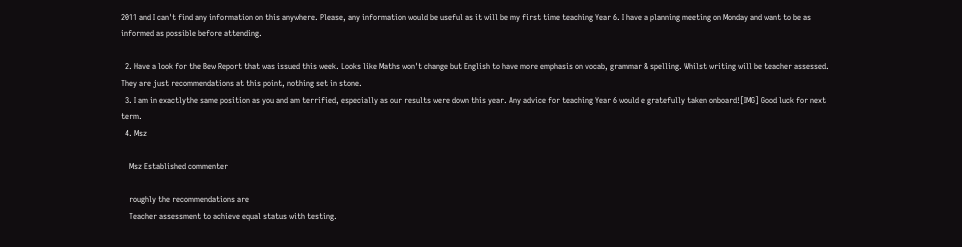2011 and I can't find any information on this anywhere. Please, any information would be useful as it will be my first time teaching Year 6. I have a planning meeting on Monday and want to be as informed as possible before attending.

  2. Have a look for the Bew Report that was issued this week. Looks like Maths won't change but English to have more emphasis on vocab, grammar & spelling. Whilst writing will be teacher assessed. They are just recommendations at this point, nothing set in stone.
  3. I am in exactlythe same position as you and am terrified, especially as our results were down this year. Any advice for teaching Year 6 would e gratefully taken onboard![IMG] Good luck for next term.
  4. Msz

    Msz Established commenter

    roughly the recommendations are
    Teacher assessment to achieve equal status with testing.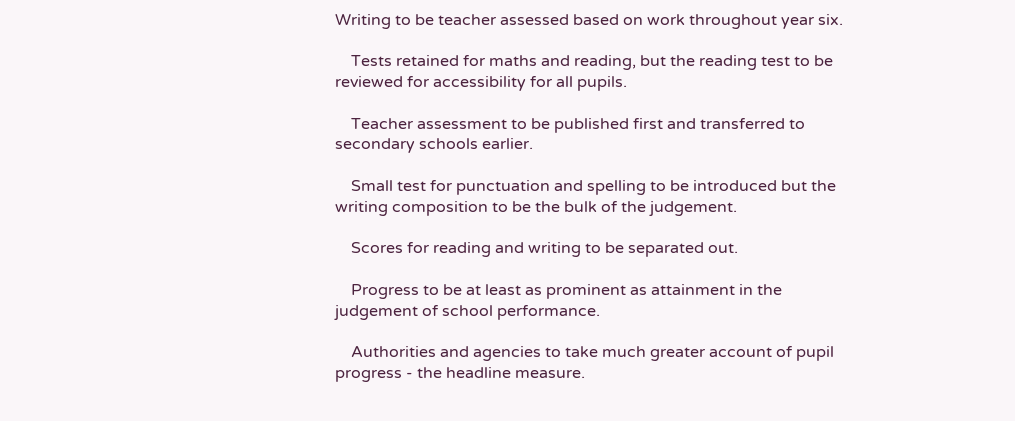Writing to be teacher assessed based on work throughout year six.

    Tests retained for maths and reading, but the reading test to be reviewed for accessibility for all pupils.

    Teacher assessment to be published first and transferred to secondary schools earlier.

    Small test for punctuation and spelling to be introduced but the writing composition to be the bulk of the judgement.

    Scores for reading and writing to be separated out.

    Progress to be at least as prominent as attainment in the judgement of school performance.

    Authorities and agencies to take much greater account of pupil progress - the headline measure.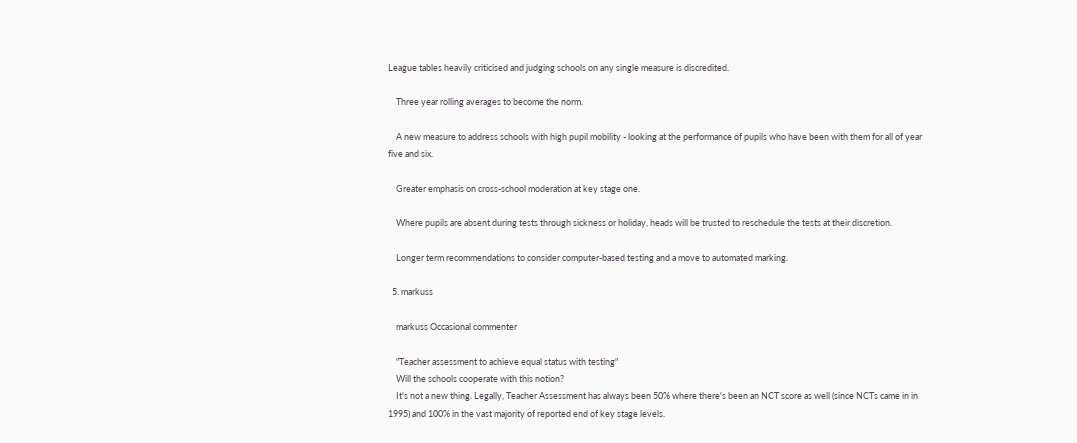League tables heavily criticised and judging schools on any single measure is discredited.

    Three year rolling averages to become the norm.

    A new measure to address schools with high pupil mobility - looking at the performance of pupils who have been with them for all of year five and six.

    Greater emphasis on cross-school moderation at key stage one.

    Where pupils are absent during tests through sickness or holiday, heads will be trusted to reschedule the tests at their discretion.

    Longer term recommendations to consider computer-based testing and a move to automated marking.

  5. markuss

    markuss Occasional commenter

    "Teacher assessment to achieve equal status with testing"
    Will the schools cooperate with this notion?
    It's not a new thing. Legally, Teacher Assessment has always been 50% where there's been an NCT score as well (since NCTs came in in 1995) and 100% in the vast majority of reported end of key stage levels.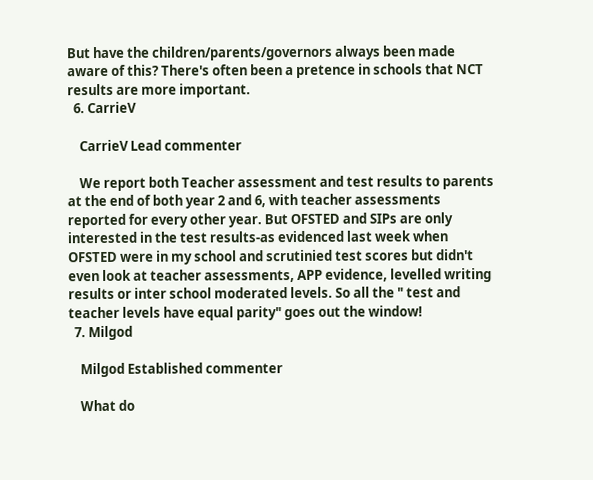But have the children/parents/governors always been made aware of this? There's often been a pretence in schools that NCT results are more important.
  6. CarrieV

    CarrieV Lead commenter

    We report both Teacher assessment and test results to parents at the end of both year 2 and 6, with teacher assessments reported for every other year. But OFSTED and SIPs are only interested in the test results-as evidenced last week when OFSTED were in my school and scrutinied test scores but didn't even look at teacher assessments, APP evidence, levelled writing results or inter school moderated levels. So all the " test and teacher levels have equal parity" goes out the window!
  7. Milgod

    Milgod Established commenter

    What do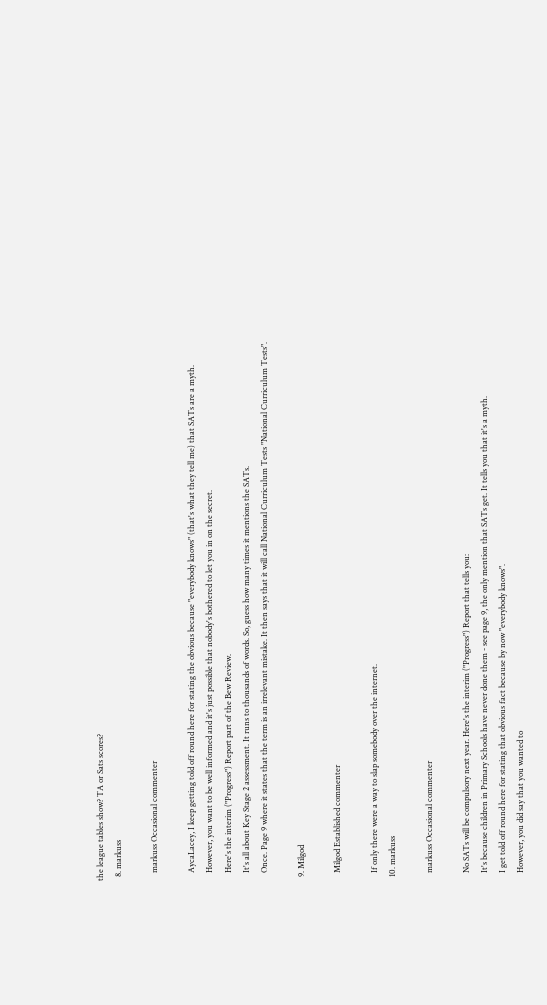the league tables show? TA or Sats scores?
  8. markuss

    markuss Occasional commenter

    AycaLacey, I keep getting told off round here for stating the obvious because "everybody knows" (that's what they tell me) that SATs are a myth.
    However, you want to be well informed and it's just possible that nobody's bothered to let you in on the secret.
    Here's the interim ("Progress") Report part of the Bew Review.
    It's all about Key Stage 2 assessment. It runs to thousands of words. So, guess how many times it mentions the SATs.
    Once. Page 9 where it states that the term is an irrelevant mistake. It then says that it will call National Curriculum Tests "National Curriculum Tests".

  9. Milgod

    Milgod Established commenter

    If only there were a way to slap somebody over the internet.
  10. markuss

    markuss Occasional commenter

    No SATs will be compulsory next year. Here's the interim ("Progress") Report that tells you:
    It's because children in Primary Schools have never done them - see page 9, the only mention that SATs get. It tells you that it's a myth.
    I get told off round here for stating that obvious fact because by now "everybody knows".
    However, you did say that you wanted to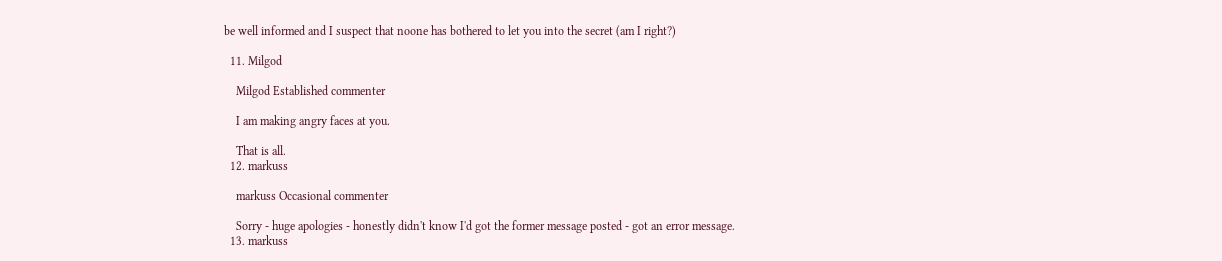be well informed and I suspect that noone has bothered to let you into the secret (am I right?)

  11. Milgod

    Milgod Established commenter

    I am making angry faces at you.

    That is all.
  12. markuss

    markuss Occasional commenter

    Sorry - huge apologies - honestly didn't know I'd got the former message posted - got an error message.
  13. markuss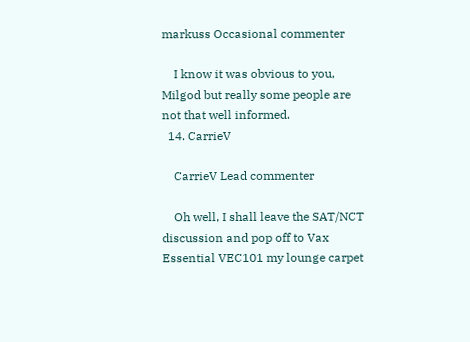markuss Occasional commenter

    I know it was obvious to you, Milgod but really some people are not that well informed.
  14. CarrieV

    CarrieV Lead commenter

    Oh well, I shall leave the SAT/NCT discussion and pop off to Vax Essential VEC101 my lounge carpet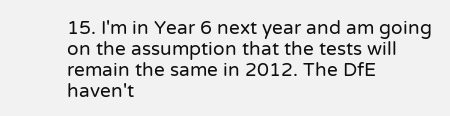15. I'm in Year 6 next year and am going on the assumption that the tests will remain the same in 2012. The DfE haven't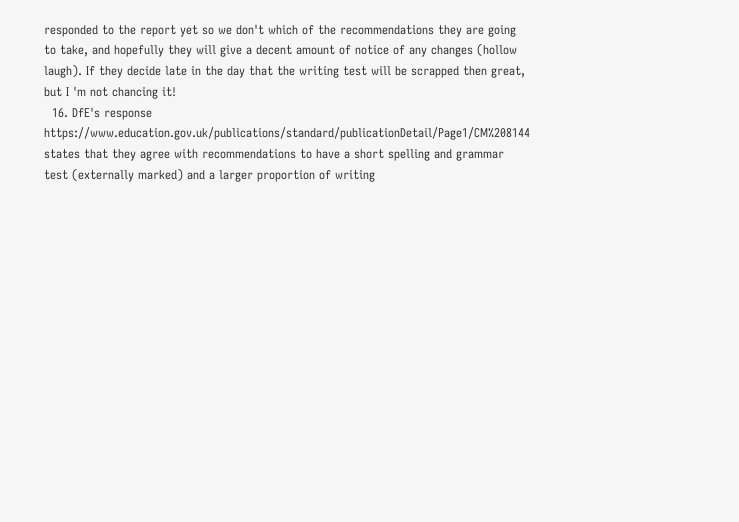responded to the report yet so we don't which of the recommendations they are going to take, and hopefully they will give a decent amount of notice of any changes (hollow laugh). If they decide late in the day that the writing test will be scrapped then great, but I 'm not chancing it!
  16. DfE's response https://www.education.gov.uk/publications/standard/publicationDetail/Page1/CM%208144 states that they agree with recommendations to have a short spelling and grammar test (externally marked) and a larger proportion of writing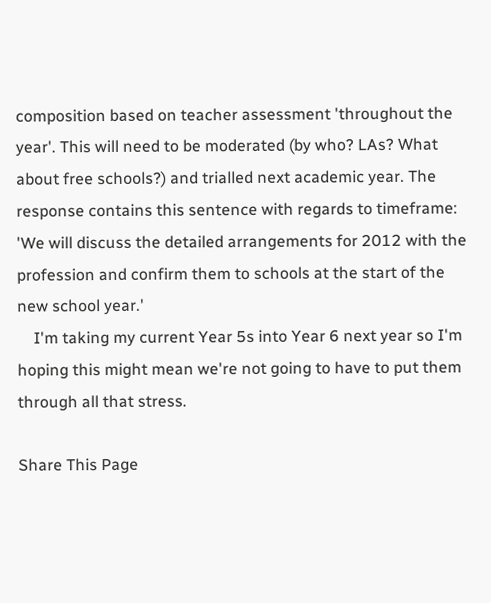composition based on teacher assessment 'throughout the year'. This will need to be moderated (by who? LAs? What about free schools?) and trialled next academic year. The response contains this sentence with regards to timeframe: 'We will discuss the detailed arrangements for 2012 with the profession and confirm them to schools at the start of the new school year.'
    I'm taking my current Year 5s into Year 6 next year so I'm hoping this might mean we're not going to have to put them through all that stress.

Share This Page